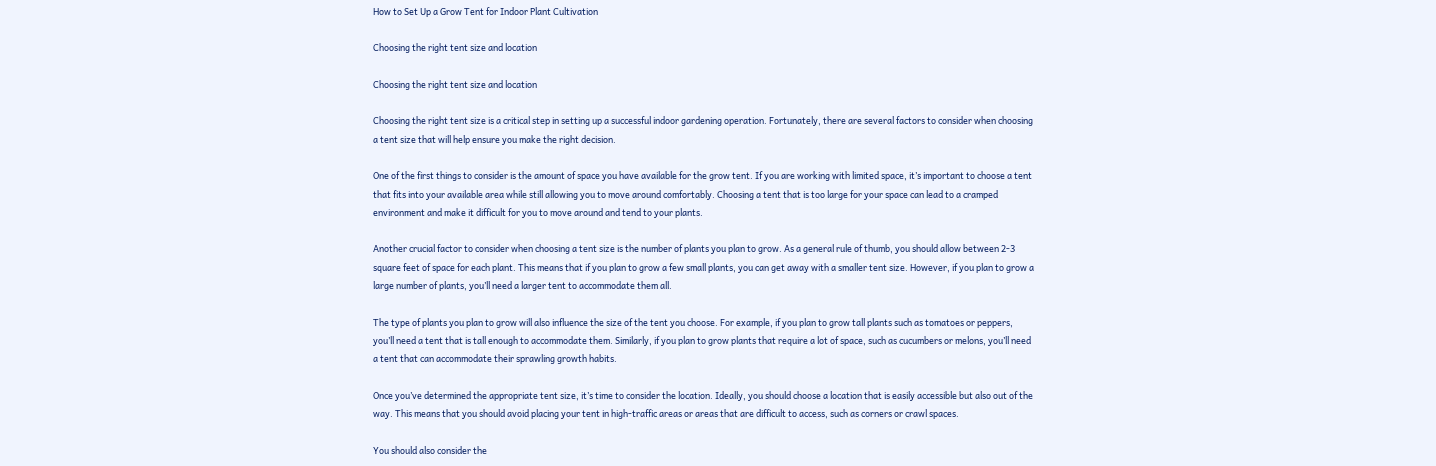How to Set Up a Grow Tent for Indoor Plant Cultivation

Choosing the right tent size and location

Choosing the right tent size and location

Choosing the right tent size is a critical step in setting up a successful indoor gardening operation. Fortunately, there are several factors to consider when choosing a tent size that will help ensure you make the right decision.

One of the first things to consider is the amount of space you have available for the grow tent. If you are working with limited space, it’s important to choose a tent that fits into your available area while still allowing you to move around comfortably. Choosing a tent that is too large for your space can lead to a cramped environment and make it difficult for you to move around and tend to your plants.

Another crucial factor to consider when choosing a tent size is the number of plants you plan to grow. As a general rule of thumb, you should allow between 2-3 square feet of space for each plant. This means that if you plan to grow a few small plants, you can get away with a smaller tent size. However, if you plan to grow a large number of plants, you’ll need a larger tent to accommodate them all.

The type of plants you plan to grow will also influence the size of the tent you choose. For example, if you plan to grow tall plants such as tomatoes or peppers, you’ll need a tent that is tall enough to accommodate them. Similarly, if you plan to grow plants that require a lot of space, such as cucumbers or melons, you’ll need a tent that can accommodate their sprawling growth habits.

Once you’ve determined the appropriate tent size, it’s time to consider the location. Ideally, you should choose a location that is easily accessible but also out of the way. This means that you should avoid placing your tent in high-traffic areas or areas that are difficult to access, such as corners or crawl spaces.

You should also consider the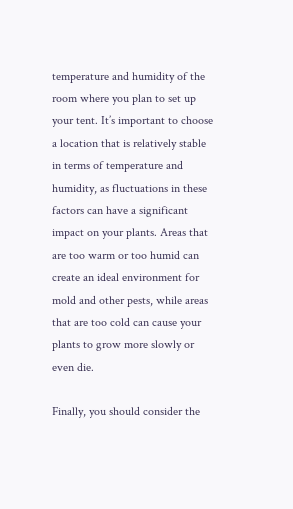temperature and humidity of the room where you plan to set up your tent. It’s important to choose a location that is relatively stable in terms of temperature and humidity, as fluctuations in these factors can have a significant impact on your plants. Areas that are too warm or too humid can create an ideal environment for mold and other pests, while areas that are too cold can cause your plants to grow more slowly or even die.

Finally, you should consider the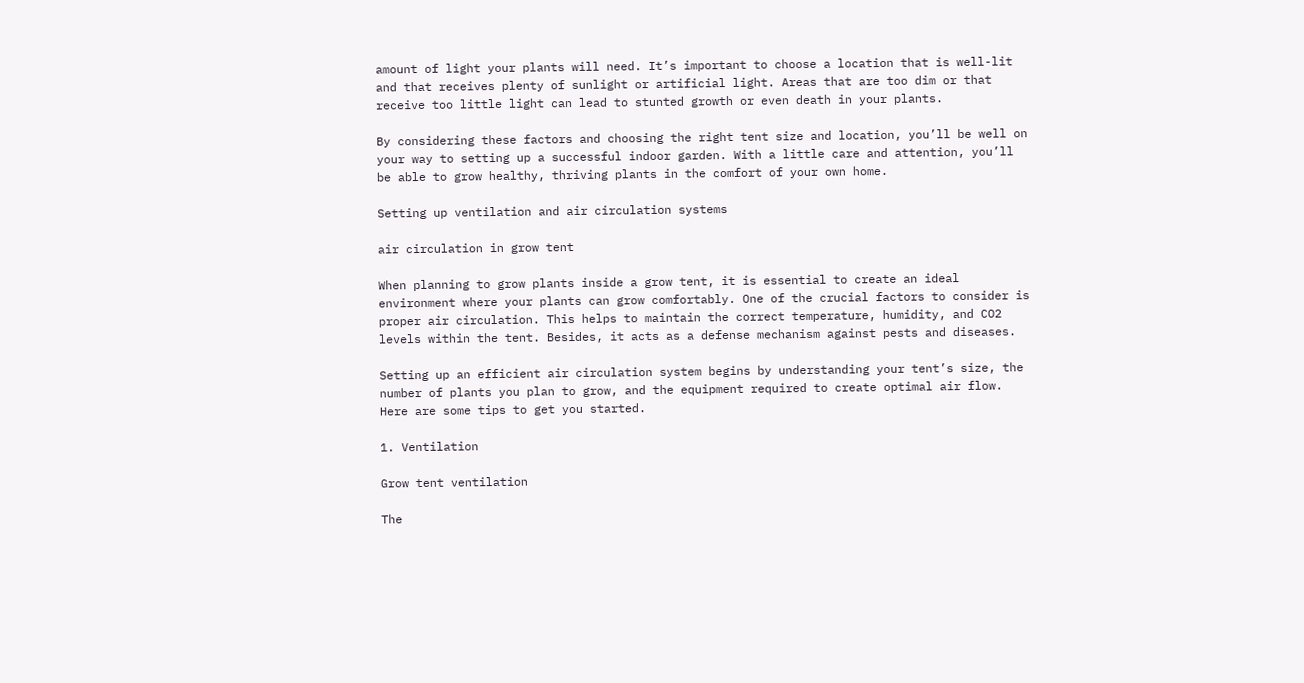amount of light your plants will need. It’s important to choose a location that is well-lit and that receives plenty of sunlight or artificial light. Areas that are too dim or that receive too little light can lead to stunted growth or even death in your plants.

By considering these factors and choosing the right tent size and location, you’ll be well on your way to setting up a successful indoor garden. With a little care and attention, you’ll be able to grow healthy, thriving plants in the comfort of your own home.

Setting up ventilation and air circulation systems

air circulation in grow tent

When planning to grow plants inside a grow tent, it is essential to create an ideal environment where your plants can grow comfortably. One of the crucial factors to consider is proper air circulation. This helps to maintain the correct temperature, humidity, and CO2 levels within the tent. Besides, it acts as a defense mechanism against pests and diseases.

Setting up an efficient air circulation system begins by understanding your tent’s size, the number of plants you plan to grow, and the equipment required to create optimal air flow. Here are some tips to get you started.

1. Ventilation

Grow tent ventilation

The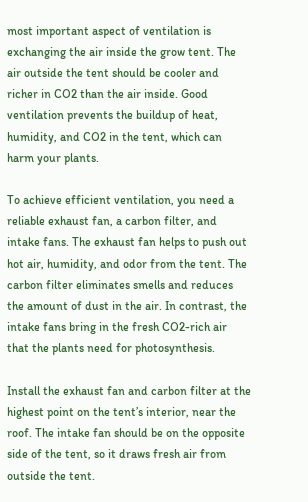most important aspect of ventilation is exchanging the air inside the grow tent. The air outside the tent should be cooler and richer in CO2 than the air inside. Good ventilation prevents the buildup of heat, humidity, and CO2 in the tent, which can harm your plants.

To achieve efficient ventilation, you need a reliable exhaust fan, a carbon filter, and intake fans. The exhaust fan helps to push out hot air, humidity, and odor from the tent. The carbon filter eliminates smells and reduces the amount of dust in the air. In contrast, the intake fans bring in the fresh CO2-rich air that the plants need for photosynthesis.

Install the exhaust fan and carbon filter at the highest point on the tent’s interior, near the roof. The intake fan should be on the opposite side of the tent, so it draws fresh air from outside the tent.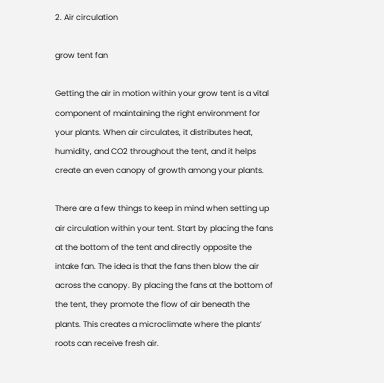2. Air circulation

grow tent fan

Getting the air in motion within your grow tent is a vital component of maintaining the right environment for your plants. When air circulates, it distributes heat, humidity, and CO2 throughout the tent, and it helps create an even canopy of growth among your plants.

There are a few things to keep in mind when setting up air circulation within your tent. Start by placing the fans at the bottom of the tent and directly opposite the intake fan. The idea is that the fans then blow the air across the canopy. By placing the fans at the bottom of the tent, they promote the flow of air beneath the plants. This creates a microclimate where the plants’ roots can receive fresh air.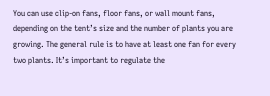You can use clip-on fans, floor fans, or wall mount fans, depending on the tent’s size and the number of plants you are growing. The general rule is to have at least one fan for every two plants. It’s important to regulate the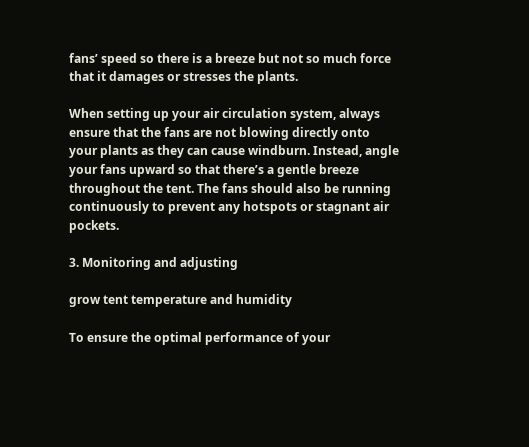fans’ speed so there is a breeze but not so much force that it damages or stresses the plants.

When setting up your air circulation system, always ensure that the fans are not blowing directly onto your plants as they can cause windburn. Instead, angle your fans upward so that there’s a gentle breeze throughout the tent. The fans should also be running continuously to prevent any hotspots or stagnant air pockets.

3. Monitoring and adjusting

grow tent temperature and humidity

To ensure the optimal performance of your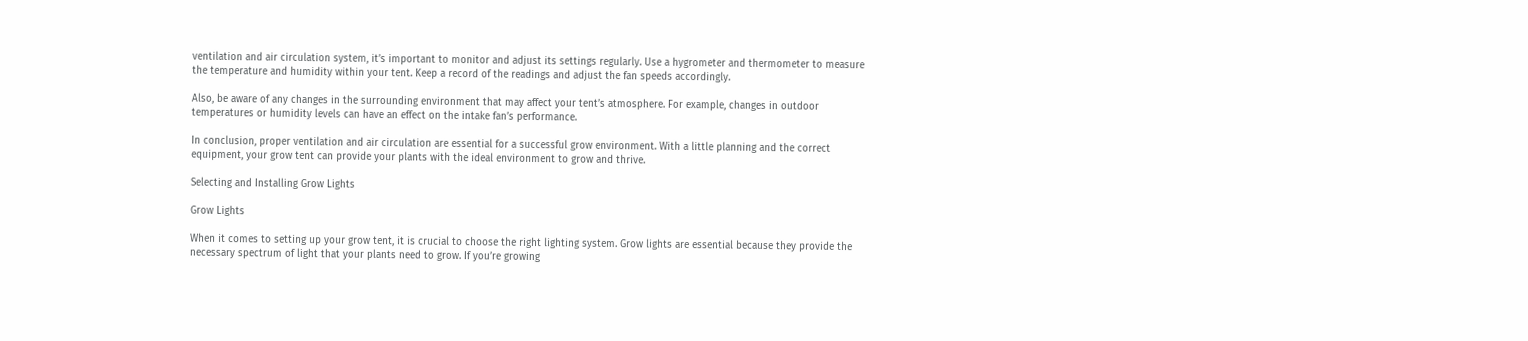ventilation and air circulation system, it’s important to monitor and adjust its settings regularly. Use a hygrometer and thermometer to measure the temperature and humidity within your tent. Keep a record of the readings and adjust the fan speeds accordingly.

Also, be aware of any changes in the surrounding environment that may affect your tent’s atmosphere. For example, changes in outdoor temperatures or humidity levels can have an effect on the intake fan’s performance.

In conclusion, proper ventilation and air circulation are essential for a successful grow environment. With a little planning and the correct equipment, your grow tent can provide your plants with the ideal environment to grow and thrive.

Selecting and Installing Grow Lights

Grow Lights

When it comes to setting up your grow tent, it is crucial to choose the right lighting system. Grow lights are essential because they provide the necessary spectrum of light that your plants need to grow. If you’re growing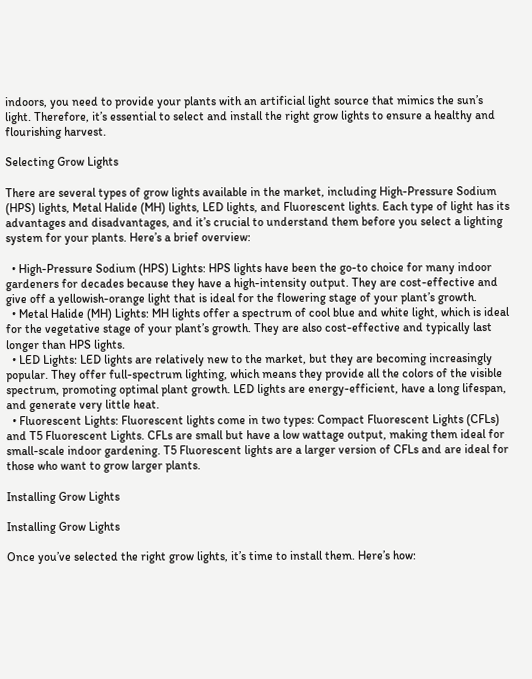indoors, you need to provide your plants with an artificial light source that mimics the sun’s light. Therefore, it’s essential to select and install the right grow lights to ensure a healthy and flourishing harvest.

Selecting Grow Lights

There are several types of grow lights available in the market, including High-Pressure Sodium (HPS) lights, Metal Halide (MH) lights, LED lights, and Fluorescent lights. Each type of light has its advantages and disadvantages, and it’s crucial to understand them before you select a lighting system for your plants. Here’s a brief overview:

  • High-Pressure Sodium (HPS) Lights: HPS lights have been the go-to choice for many indoor gardeners for decades because they have a high-intensity output. They are cost-effective and give off a yellowish-orange light that is ideal for the flowering stage of your plant’s growth.
  • Metal Halide (MH) Lights: MH lights offer a spectrum of cool blue and white light, which is ideal for the vegetative stage of your plant’s growth. They are also cost-effective and typically last longer than HPS lights.
  • LED Lights: LED lights are relatively new to the market, but they are becoming increasingly popular. They offer full-spectrum lighting, which means they provide all the colors of the visible spectrum, promoting optimal plant growth. LED lights are energy-efficient, have a long lifespan, and generate very little heat.
  • Fluorescent Lights: Fluorescent lights come in two types: Compact Fluorescent Lights (CFLs) and T5 Fluorescent Lights. CFLs are small but have a low wattage output, making them ideal for small-scale indoor gardening. T5 Fluorescent lights are a larger version of CFLs and are ideal for those who want to grow larger plants.

Installing Grow Lights

Installing Grow Lights

Once you’ve selected the right grow lights, it’s time to install them. Here’s how: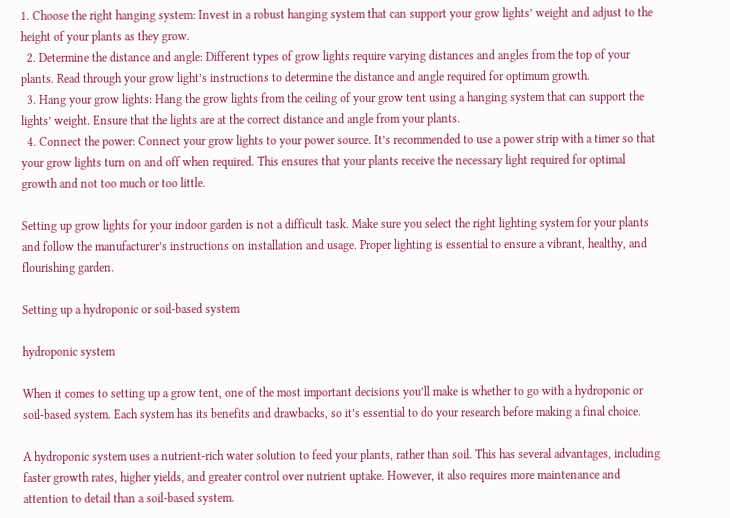1. Choose the right hanging system: Invest in a robust hanging system that can support your grow lights’ weight and adjust to the height of your plants as they grow.
  2. Determine the distance and angle: Different types of grow lights require varying distances and angles from the top of your plants. Read through your grow light’s instructions to determine the distance and angle required for optimum growth.
  3. Hang your grow lights: Hang the grow lights from the ceiling of your grow tent using a hanging system that can support the lights’ weight. Ensure that the lights are at the correct distance and angle from your plants.
  4. Connect the power: Connect your grow lights to your power source. It’s recommended to use a power strip with a timer so that your grow lights turn on and off when required. This ensures that your plants receive the necessary light required for optimal growth and not too much or too little.

Setting up grow lights for your indoor garden is not a difficult task. Make sure you select the right lighting system for your plants and follow the manufacturer’s instructions on installation and usage. Proper lighting is essential to ensure a vibrant, healthy, and flourishing garden.

Setting up a hydroponic or soil-based system

hydroponic system

When it comes to setting up a grow tent, one of the most important decisions you’ll make is whether to go with a hydroponic or soil-based system. Each system has its benefits and drawbacks, so it’s essential to do your research before making a final choice.

A hydroponic system uses a nutrient-rich water solution to feed your plants, rather than soil. This has several advantages, including faster growth rates, higher yields, and greater control over nutrient uptake. However, it also requires more maintenance and attention to detail than a soil-based system.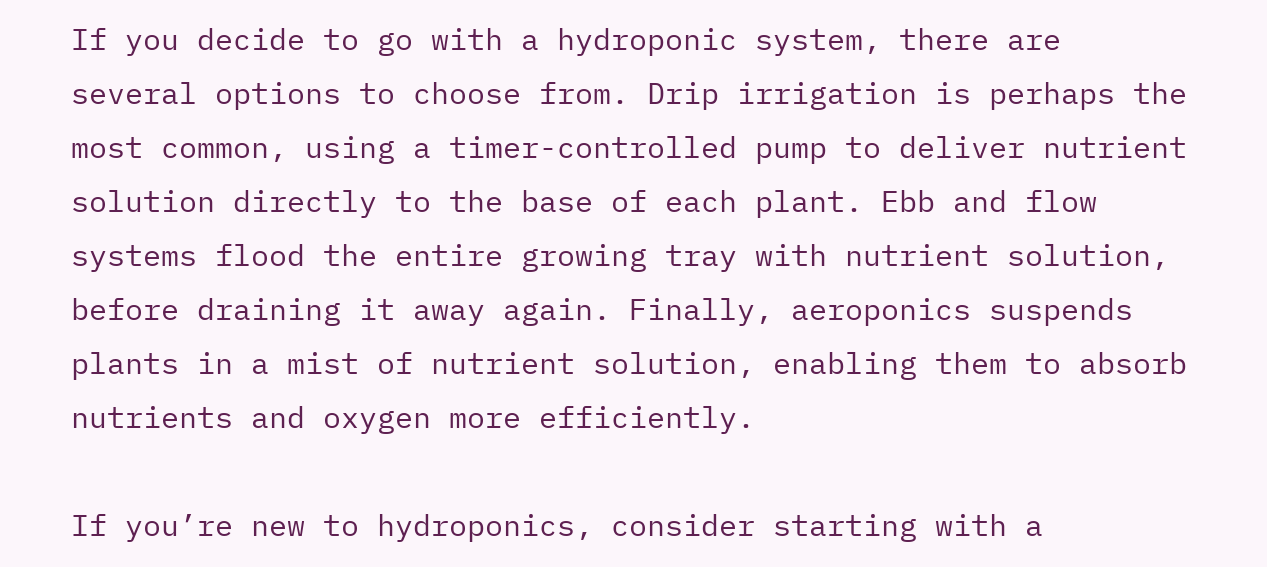If you decide to go with a hydroponic system, there are several options to choose from. Drip irrigation is perhaps the most common, using a timer-controlled pump to deliver nutrient solution directly to the base of each plant. Ebb and flow systems flood the entire growing tray with nutrient solution, before draining it away again. Finally, aeroponics suspends plants in a mist of nutrient solution, enabling them to absorb nutrients and oxygen more efficiently.

If you’re new to hydroponics, consider starting with a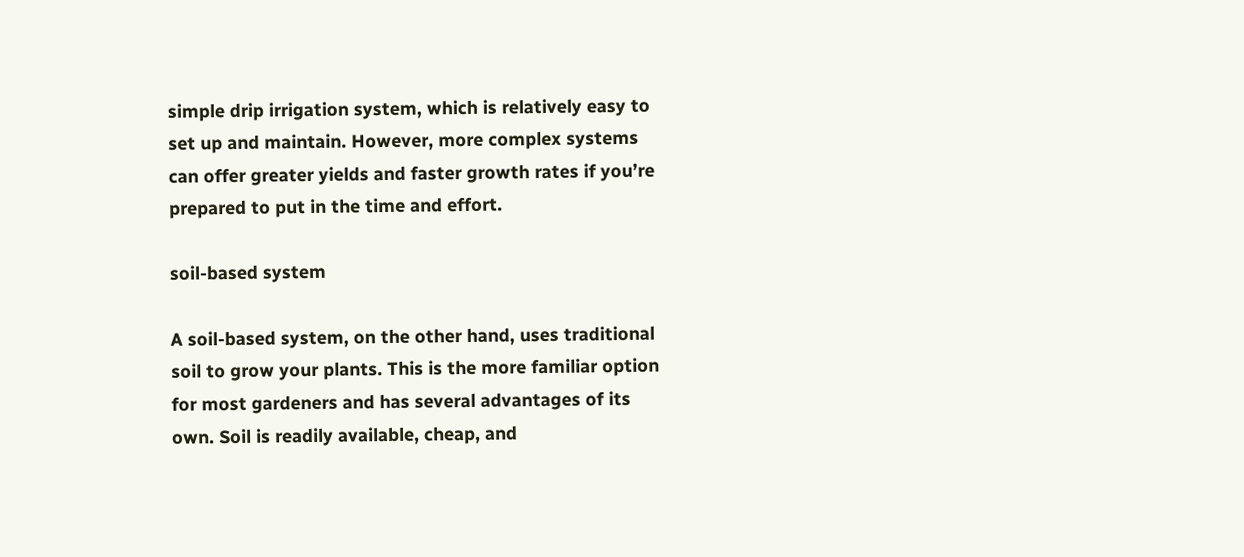simple drip irrigation system, which is relatively easy to set up and maintain. However, more complex systems can offer greater yields and faster growth rates if you’re prepared to put in the time and effort.

soil-based system

A soil-based system, on the other hand, uses traditional soil to grow your plants. This is the more familiar option for most gardeners and has several advantages of its own. Soil is readily available, cheap, and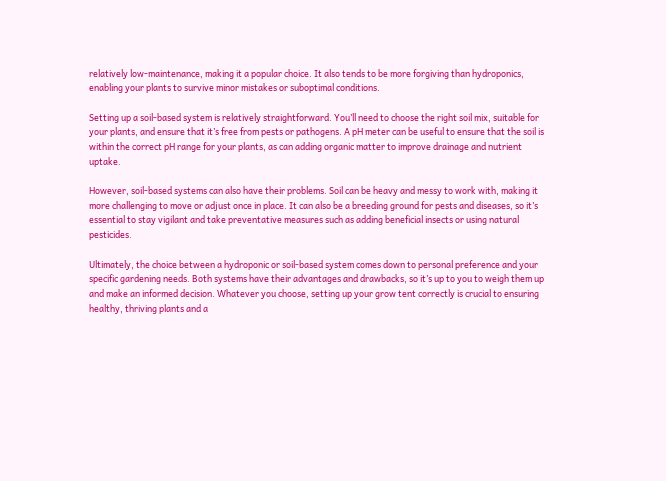relatively low-maintenance, making it a popular choice. It also tends to be more forgiving than hydroponics, enabling your plants to survive minor mistakes or suboptimal conditions.

Setting up a soil-based system is relatively straightforward. You’ll need to choose the right soil mix, suitable for your plants, and ensure that it’s free from pests or pathogens. A pH meter can be useful to ensure that the soil is within the correct pH range for your plants, as can adding organic matter to improve drainage and nutrient uptake.

However, soil-based systems can also have their problems. Soil can be heavy and messy to work with, making it more challenging to move or adjust once in place. It can also be a breeding ground for pests and diseases, so it’s essential to stay vigilant and take preventative measures such as adding beneficial insects or using natural pesticides.

Ultimately, the choice between a hydroponic or soil-based system comes down to personal preference and your specific gardening needs. Both systems have their advantages and drawbacks, so it’s up to you to weigh them up and make an informed decision. Whatever you choose, setting up your grow tent correctly is crucial to ensuring healthy, thriving plants and a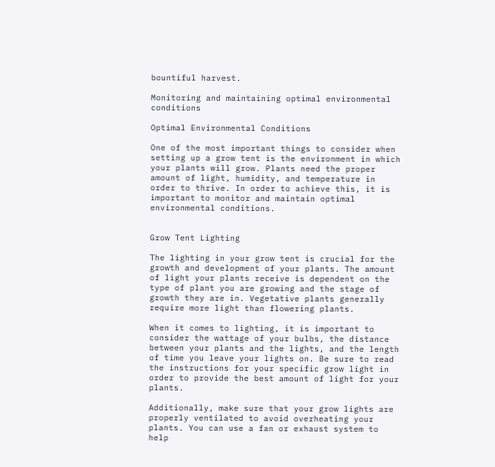bountiful harvest.

Monitoring and maintaining optimal environmental conditions

Optimal Environmental Conditions

One of the most important things to consider when setting up a grow tent is the environment in which your plants will grow. Plants need the proper amount of light, humidity, and temperature in order to thrive. In order to achieve this, it is important to monitor and maintain optimal environmental conditions.


Grow Tent Lighting

The lighting in your grow tent is crucial for the growth and development of your plants. The amount of light your plants receive is dependent on the type of plant you are growing and the stage of growth they are in. Vegetative plants generally require more light than flowering plants.

When it comes to lighting, it is important to consider the wattage of your bulbs, the distance between your plants and the lights, and the length of time you leave your lights on. Be sure to read the instructions for your specific grow light in order to provide the best amount of light for your plants.

Additionally, make sure that your grow lights are properly ventilated to avoid overheating your plants. You can use a fan or exhaust system to help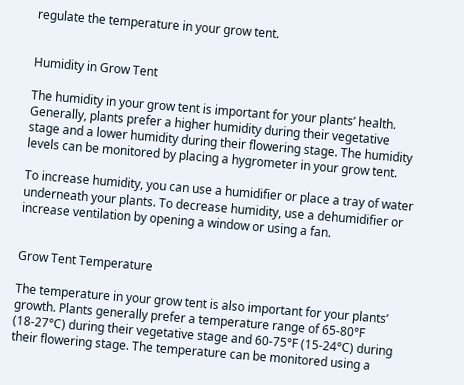regulate the temperature in your grow tent.


Humidity in Grow Tent

The humidity in your grow tent is important for your plants’ health. Generally, plants prefer a higher humidity during their vegetative stage and a lower humidity during their flowering stage. The humidity levels can be monitored by placing a hygrometer in your grow tent.

To increase humidity, you can use a humidifier or place a tray of water underneath your plants. To decrease humidity, use a dehumidifier or increase ventilation by opening a window or using a fan.


Grow Tent Temperature

The temperature in your grow tent is also important for your plants’ growth. Plants generally prefer a temperature range of 65-80°F (18-27°C) during their vegetative stage and 60-75°F (15-24°C) during their flowering stage. The temperature can be monitored using a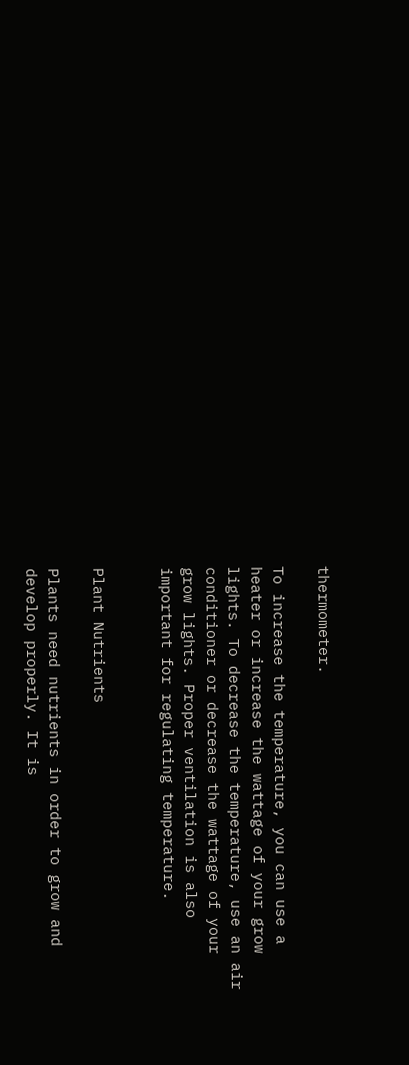thermometer.

To increase the temperature, you can use a heater or increase the wattage of your grow lights. To decrease the temperature, use an air conditioner or decrease the wattage of your grow lights. Proper ventilation is also important for regulating temperature.


Plant Nutrients

Plants need nutrients in order to grow and develop properly. It is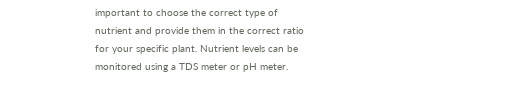important to choose the correct type of nutrient and provide them in the correct ratio for your specific plant. Nutrient levels can be monitored using a TDS meter or pH meter.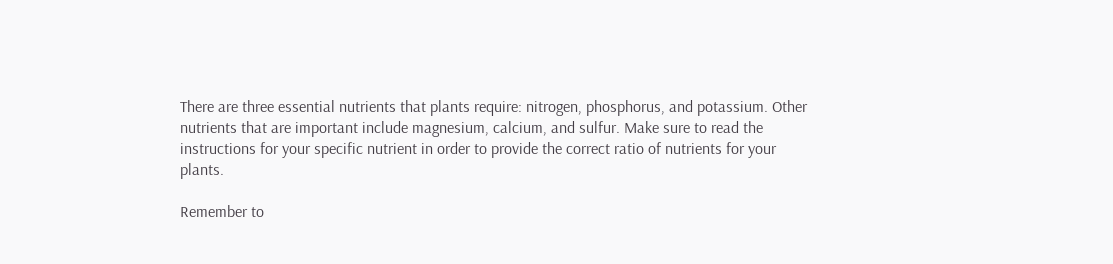There are three essential nutrients that plants require: nitrogen, phosphorus, and potassium. Other nutrients that are important include magnesium, calcium, and sulfur. Make sure to read the instructions for your specific nutrient in order to provide the correct ratio of nutrients for your plants.

Remember to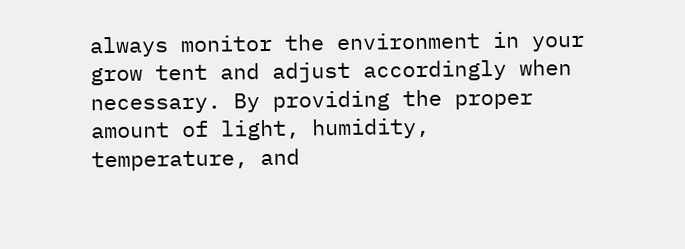always monitor the environment in your grow tent and adjust accordingly when necessary. By providing the proper amount of light, humidity, temperature, and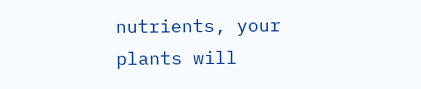nutrients, your plants will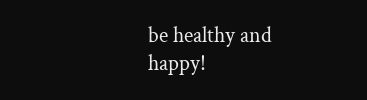be healthy and happy!